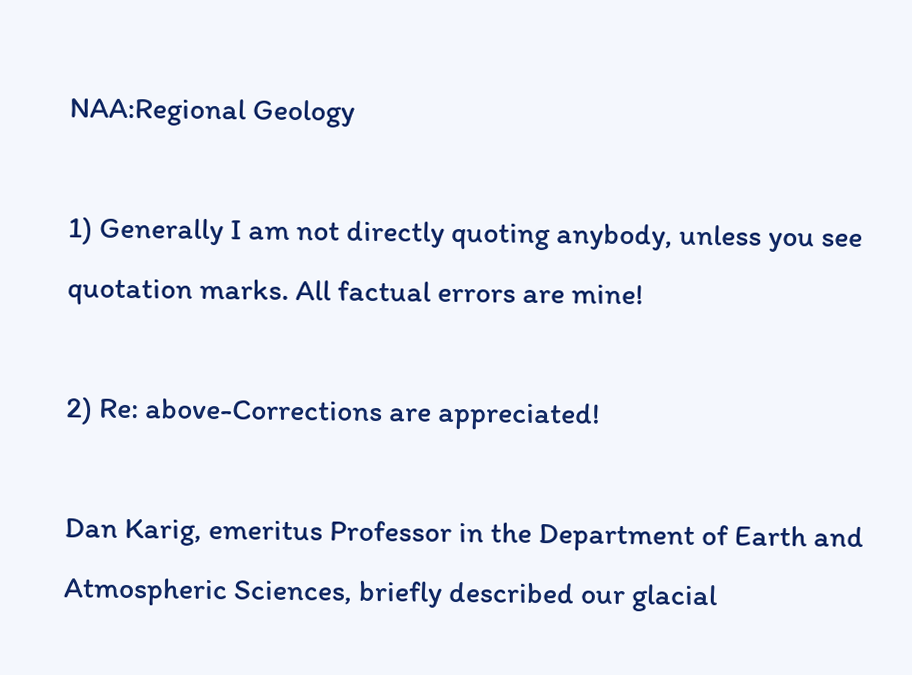NAA:Regional Geology

1) Generally I am not directly quoting anybody, unless you see quotation marks. All factual errors are mine!

2) Re: above-Corrections are appreciated!

Dan Karig, emeritus Professor in the Department of Earth and Atmospheric Sciences, briefly described our glacial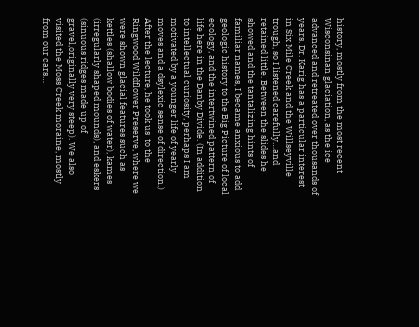history, mostly from the most recent Wisconsinan glaciation, as the ice advanced and retreated over thousands of years. Dr. Karig has a particular interest in Six Mile Creek and the Willseyville trough, so I listened carefully…and retained little. Between the slides he showed and the tantalizing hints of familiar names, I became anxious to add geologic history to the Big Picture of local ecology, and the intertwined pattern of life here in the Danby Divide. (In addition to intellectual curiosity, perhaps I am motivated by a younger life of yearly moves and a dsylexic sense of direction.)
After the lecture, he took us  to the Ringwood Wildflower Preserve, where we were shown glacial features such as kettles (shallow bodies of water), kames (irregularly shaped mounds), and eskers (sinuous ridges made up of gravel,originally very steep). We also visited the Moss Creek moraine, mostly from our cars…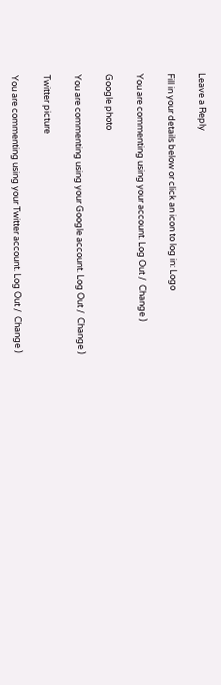Leave a Reply

Fill in your details below or click an icon to log in: Logo

You are commenting using your account. Log Out /  Change )

Google photo

You are commenting using your Google account. Log Out /  Change )

Twitter picture

You are commenting using your Twitter account. Log Out /  Change )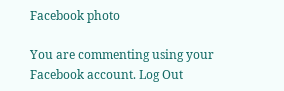Facebook photo

You are commenting using your Facebook account. Log Out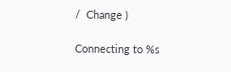/  Change )

Connecting to %s